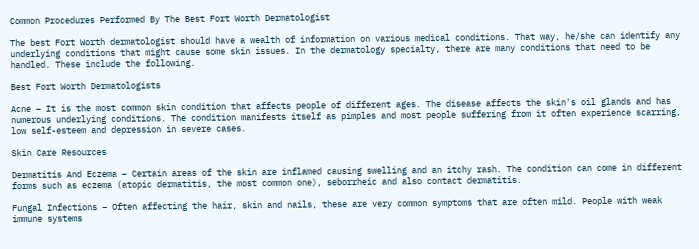Common Procedures Performed By The Best Fort Worth Dermatologist

The best Fort Worth dermatologist should have a wealth of information on various medical conditions. That way, he/she can identify any underlying conditions that might cause some skin issues. In the dermatology specialty, there are many conditions that need to be handled. These include the following.

Best Fort Worth Dermatologists

Acne – It is the most common skin condition that affects people of different ages. The disease affects the skin's oil glands and has numerous underlying conditions. The condition manifests itself as pimples and most people suffering from it often experience scarring, low self-esteem and depression in severe cases.

Skin Care Resources

Dermatitis And Eczema – Certain areas of the skin are inflamed causing swelling and an itchy rash. The condition can come in different forms such as eczema (atopic dermatitis, the most common one), seborrheic and also contact dermatitis.

Fungal Infections – Often affecting the hair, skin and nails, these are very common symptoms that are often mild. People with weak immune systems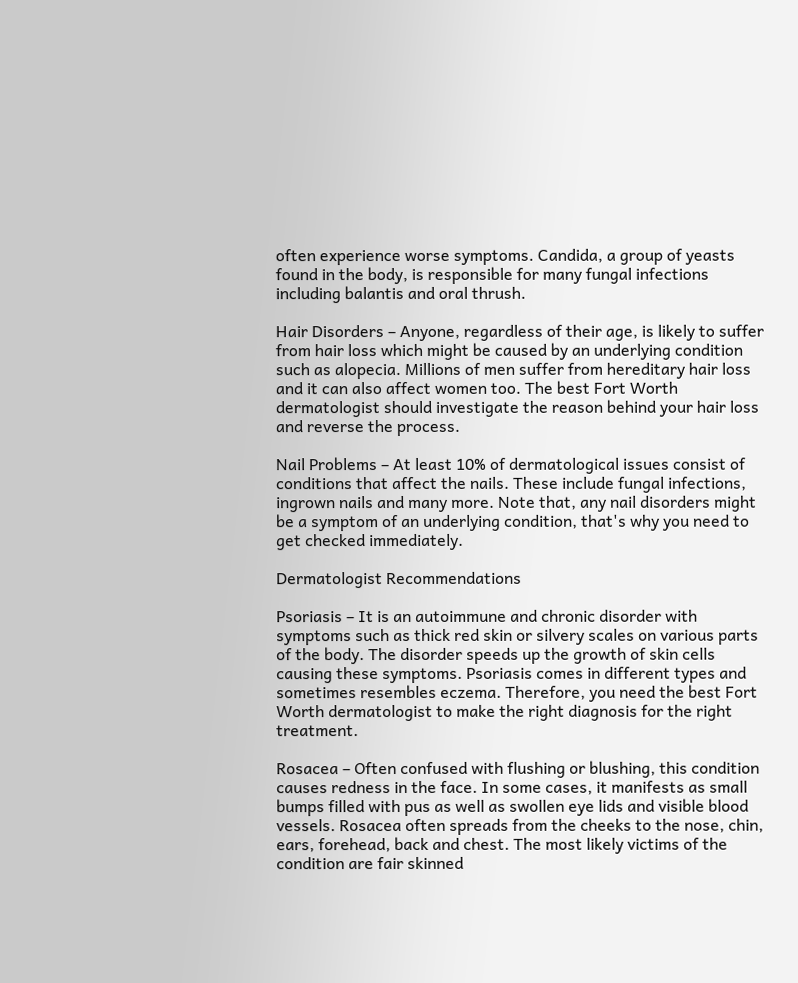often experience worse symptoms. Candida, a group of yeasts found in the body, is responsible for many fungal infections including balantis and oral thrush.

Hair Disorders – Anyone, regardless of their age, is likely to suffer from hair loss which might be caused by an underlying condition such as alopecia. Millions of men suffer from hereditary hair loss and it can also affect women too. The best Fort Worth dermatologist should investigate the reason behind your hair loss and reverse the process.

Nail Problems – At least 10% of dermatological issues consist of conditions that affect the nails. These include fungal infections, ingrown nails and many more. Note that, any nail disorders might be a symptom of an underlying condition, that's why you need to get checked immediately.

Dermatologist Recommendations

Psoriasis – It is an autoimmune and chronic disorder with symptoms such as thick red skin or silvery scales on various parts of the body. The disorder speeds up the growth of skin cells causing these symptoms. Psoriasis comes in different types and sometimes resembles eczema. Therefore, you need the best Fort Worth dermatologist to make the right diagnosis for the right treatment.

Rosacea – Often confused with flushing or blushing, this condition causes redness in the face. In some cases, it manifests as small bumps filled with pus as well as swollen eye lids and visible blood vessels. Rosacea often spreads from the cheeks to the nose, chin, ears, forehead, back and chest. The most likely victims of the condition are fair skinned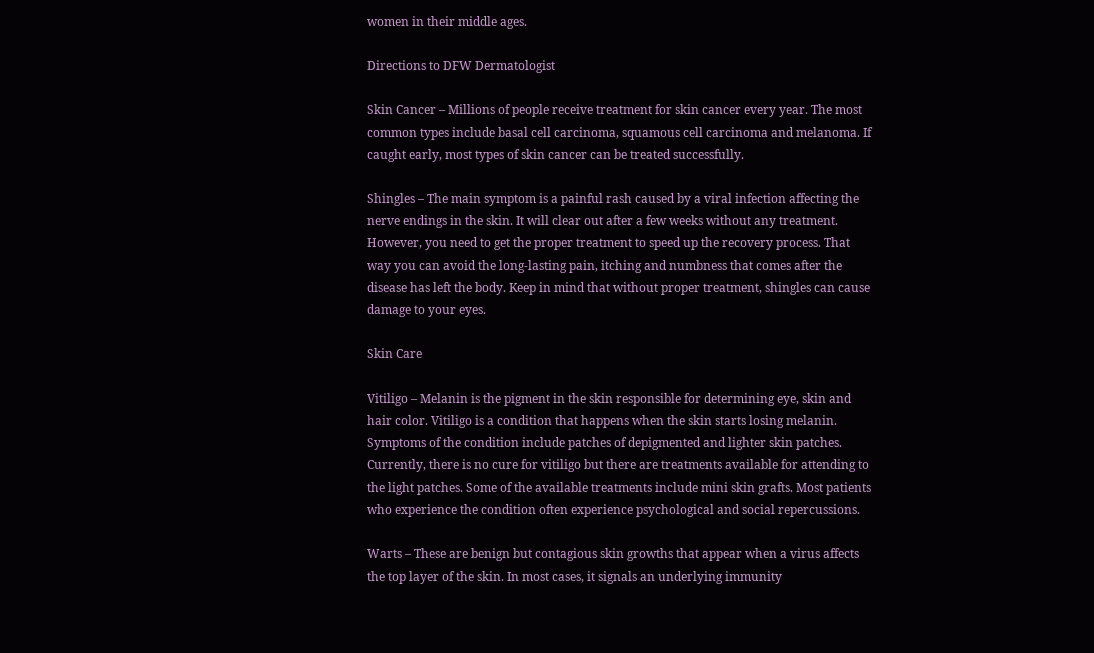women in their middle ages.

Directions to DFW Dermatologist

Skin Cancer – Millions of people receive treatment for skin cancer every year. The most common types include basal cell carcinoma, squamous cell carcinoma and melanoma. If caught early, most types of skin cancer can be treated successfully.

Shingles – The main symptom is a painful rash caused by a viral infection affecting the nerve endings in the skin. It will clear out after a few weeks without any treatment. However, you need to get the proper treatment to speed up the recovery process. That way you can avoid the long-lasting pain, itching and numbness that comes after the disease has left the body. Keep in mind that without proper treatment, shingles can cause damage to your eyes.

Skin Care

Vitiligo – Melanin is the pigment in the skin responsible for determining eye, skin and hair color. Vitiligo is a condition that happens when the skin starts losing melanin. Symptoms of the condition include patches of depigmented and lighter skin patches. Currently, there is no cure for vitiligo but there are treatments available for attending to the light patches. Some of the available treatments include mini skin grafts. Most patients who experience the condition often experience psychological and social repercussions.

Warts – These are benign but contagious skin growths that appear when a virus affects the top layer of the skin. In most cases, it signals an underlying immunity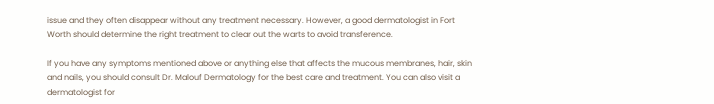issue and they often disappear without any treatment necessary. However, a good dermatologist in Fort Worth should determine the right treatment to clear out the warts to avoid transference.

If you have any symptoms mentioned above or anything else that affects the mucous membranes, hair, skin and nails, you should consult Dr. Malouf Dermatology for the best care and treatment. You can also visit a dermatologist for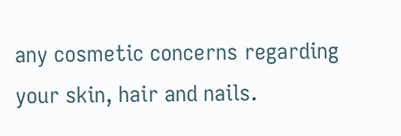any cosmetic concerns regarding your skin, hair and nails.